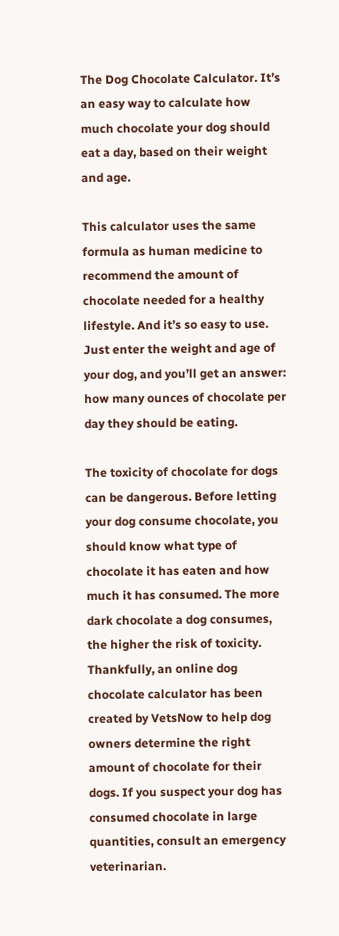The Dog Chocolate Calculator. It’s an easy way to calculate how much chocolate your dog should eat a day, based on their weight and age.

This calculator uses the same formula as human medicine to recommend the amount of chocolate needed for a healthy lifestyle. And it’s so easy to use. Just enter the weight and age of your dog, and you’ll get an answer: how many ounces of chocolate per day they should be eating.

The toxicity of chocolate for dogs can be dangerous. Before letting your dog consume chocolate, you should know what type of chocolate it has eaten and how much it has consumed. The more dark chocolate a dog consumes, the higher the risk of toxicity. Thankfully, an online dog chocolate calculator has been created by VetsNow to help dog owners determine the right amount of chocolate for their dogs. If you suspect your dog has consumed chocolate in large quantities, consult an emergency veterinarian.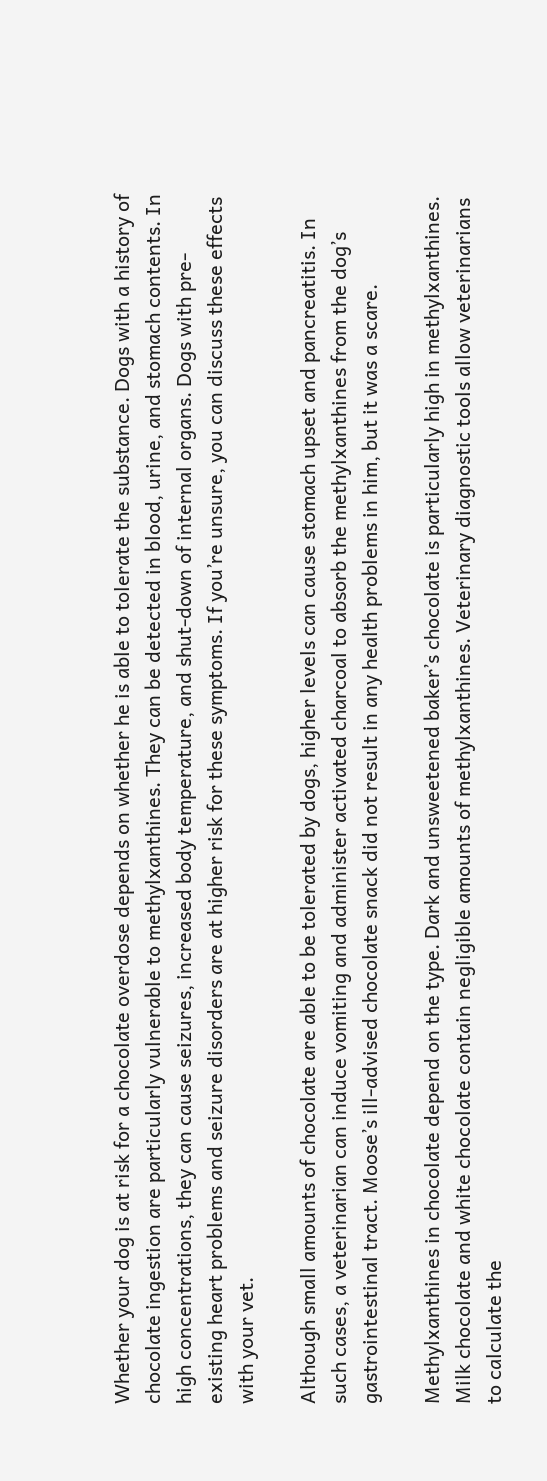Whether your dog is at risk for a chocolate overdose depends on whether he is able to tolerate the substance. Dogs with a history of chocolate ingestion are particularly vulnerable to methylxanthines. They can be detected in blood, urine, and stomach contents. In high concentrations, they can cause seizures, increased body temperature, and shut-down of internal organs. Dogs with pre-existing heart problems and seizure disorders are at higher risk for these symptoms. If you’re unsure, you can discuss these effects with your vet.

Although small amounts of chocolate are able to be tolerated by dogs, higher levels can cause stomach upset and pancreatitis. In such cases, a veterinarian can induce vomiting and administer activated charcoal to absorb the methylxanthines from the dog’s gastrointestinal tract. Moose’s ill-advised chocolate snack did not result in any health problems in him, but it was a scare.

Methylxanthines in chocolate depend on the type. Dark and unsweetened baker’s chocolate is particularly high in methylxanthines. Milk chocolate and white chocolate contain negligible amounts of methylxanthines. Veterinary diagnostic tools allow veterinarians to calculate the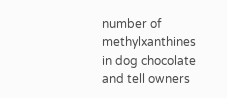number of methylxanthines in dog chocolate and tell owners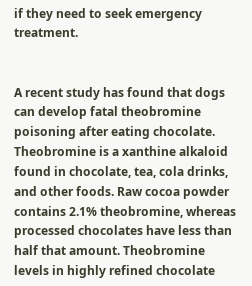if they need to seek emergency treatment.


A recent study has found that dogs can develop fatal theobromine poisoning after eating chocolate. Theobromine is a xanthine alkaloid found in chocolate, tea, cola drinks, and other foods. Raw cocoa powder contains 2.1% theobromine, whereas processed chocolates have less than half that amount. Theobromine levels in highly refined chocolate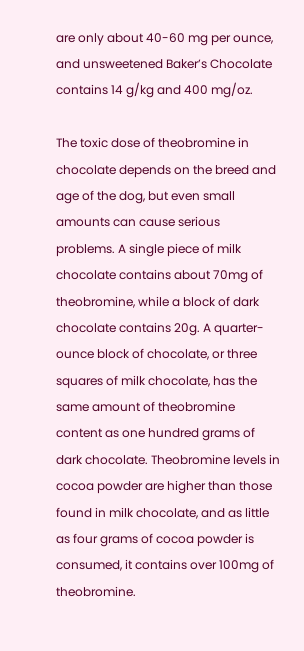are only about 40-60 mg per ounce, and unsweetened Baker’s Chocolate contains 14 g/kg and 400 mg/oz.

The toxic dose of theobromine in chocolate depends on the breed and age of the dog, but even small amounts can cause serious problems. A single piece of milk chocolate contains about 70mg of theobromine, while a block of dark chocolate contains 20g. A quarter-ounce block of chocolate, or three squares of milk chocolate, has the same amount of theobromine content as one hundred grams of dark chocolate. Theobromine levels in cocoa powder are higher than those found in milk chocolate, and as little as four grams of cocoa powder is consumed, it contains over 100mg of theobromine.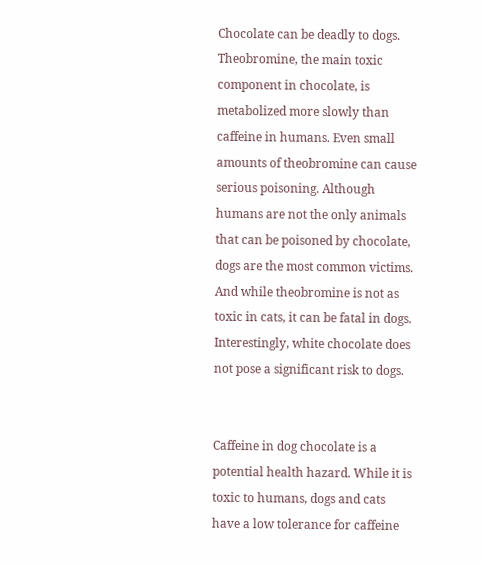Chocolate can be deadly to dogs. Theobromine, the main toxic component in chocolate, is metabolized more slowly than caffeine in humans. Even small amounts of theobromine can cause serious poisoning. Although humans are not the only animals that can be poisoned by chocolate, dogs are the most common victims. And while theobromine is not as toxic in cats, it can be fatal in dogs. Interestingly, white chocolate does not pose a significant risk to dogs.


Caffeine in dog chocolate is a potential health hazard. While it is toxic to humans, dogs and cats have a low tolerance for caffeine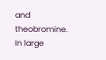and theobromine. In large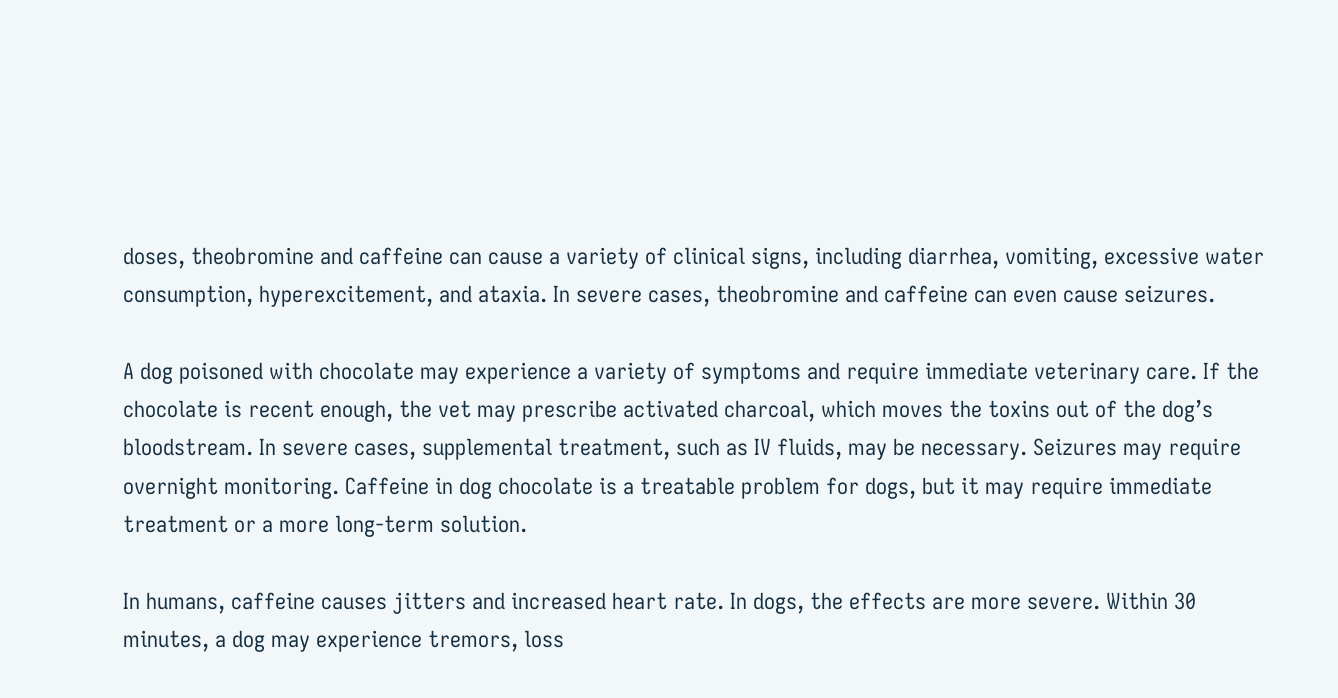doses, theobromine and caffeine can cause a variety of clinical signs, including diarrhea, vomiting, excessive water consumption, hyperexcitement, and ataxia. In severe cases, theobromine and caffeine can even cause seizures.

A dog poisoned with chocolate may experience a variety of symptoms and require immediate veterinary care. If the chocolate is recent enough, the vet may prescribe activated charcoal, which moves the toxins out of the dog’s bloodstream. In severe cases, supplemental treatment, such as IV fluids, may be necessary. Seizures may require overnight monitoring. Caffeine in dog chocolate is a treatable problem for dogs, but it may require immediate treatment or a more long-term solution.

In humans, caffeine causes jitters and increased heart rate. In dogs, the effects are more severe. Within 30 minutes, a dog may experience tremors, loss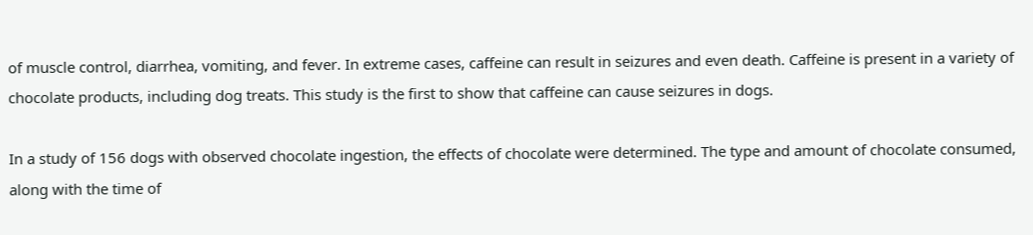of muscle control, diarrhea, vomiting, and fever. In extreme cases, caffeine can result in seizures and even death. Caffeine is present in a variety of chocolate products, including dog treats. This study is the first to show that caffeine can cause seizures in dogs.

In a study of 156 dogs with observed chocolate ingestion, the effects of chocolate were determined. The type and amount of chocolate consumed, along with the time of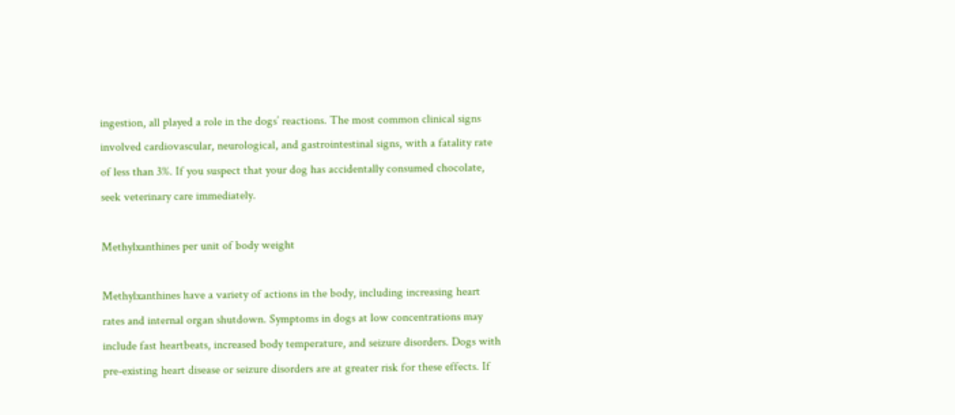ingestion, all played a role in the dogs’ reactions. The most common clinical signs involved cardiovascular, neurological, and gastrointestinal signs, with a fatality rate of less than 3%. If you suspect that your dog has accidentally consumed chocolate, seek veterinary care immediately.

Methylxanthines per unit of body weight

Methylxanthines have a variety of actions in the body, including increasing heart rates and internal organ shutdown. Symptoms in dogs at low concentrations may include fast heartbeats, increased body temperature, and seizure disorders. Dogs with pre-existing heart disease or seizure disorders are at greater risk for these effects. If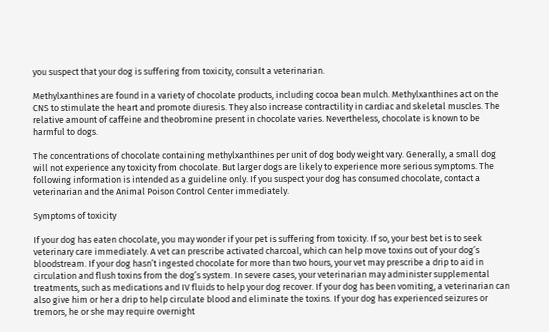you suspect that your dog is suffering from toxicity, consult a veterinarian.

Methylxanthines are found in a variety of chocolate products, including cocoa bean mulch. Methylxanthines act on the CNS to stimulate the heart and promote diuresis. They also increase contractility in cardiac and skeletal muscles. The relative amount of caffeine and theobromine present in chocolate varies. Nevertheless, chocolate is known to be harmful to dogs.

The concentrations of chocolate containing methylxanthines per unit of dog body weight vary. Generally, a small dog will not experience any toxicity from chocolate. But larger dogs are likely to experience more serious symptoms. The following information is intended as a guideline only. If you suspect your dog has consumed chocolate, contact a veterinarian and the Animal Poison Control Center immediately.

Symptoms of toxicity

If your dog has eaten chocolate, you may wonder if your pet is suffering from toxicity. If so, your best bet is to seek veterinary care immediately. A vet can prescribe activated charcoal, which can help move toxins out of your dog’s bloodstream. If your dog hasn’t ingested chocolate for more than two hours, your vet may prescribe a drip to aid in circulation and flush toxins from the dog’s system. In severe cases, your veterinarian may administer supplemental treatments, such as medications and IV fluids to help your dog recover. If your dog has been vomiting, a veterinarian can also give him or her a drip to help circulate blood and eliminate the toxins. If your dog has experienced seizures or tremors, he or she may require overnight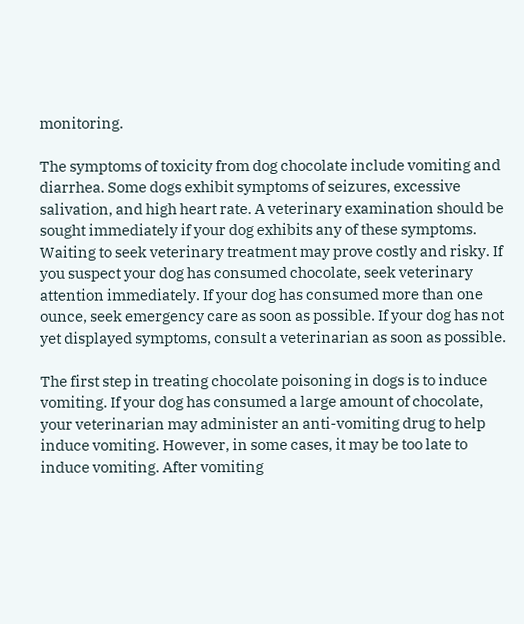monitoring.

The symptoms of toxicity from dog chocolate include vomiting and diarrhea. Some dogs exhibit symptoms of seizures, excessive salivation, and high heart rate. A veterinary examination should be sought immediately if your dog exhibits any of these symptoms. Waiting to seek veterinary treatment may prove costly and risky. If you suspect your dog has consumed chocolate, seek veterinary attention immediately. If your dog has consumed more than one ounce, seek emergency care as soon as possible. If your dog has not yet displayed symptoms, consult a veterinarian as soon as possible.

The first step in treating chocolate poisoning in dogs is to induce vomiting. If your dog has consumed a large amount of chocolate, your veterinarian may administer an anti-vomiting drug to help induce vomiting. However, in some cases, it may be too late to induce vomiting. After vomiting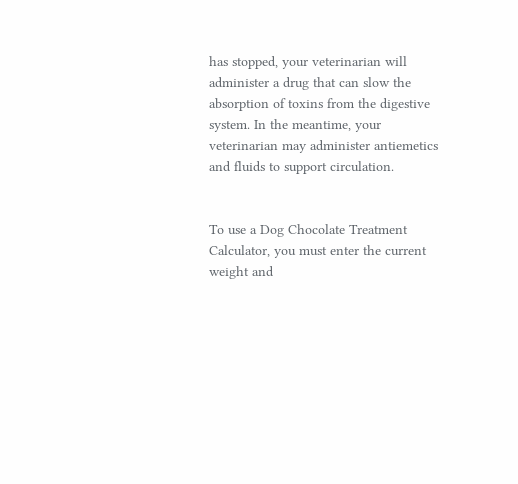has stopped, your veterinarian will administer a drug that can slow the absorption of toxins from the digestive system. In the meantime, your veterinarian may administer antiemetics and fluids to support circulation.


To use a Dog Chocolate Treatment Calculator, you must enter the current weight and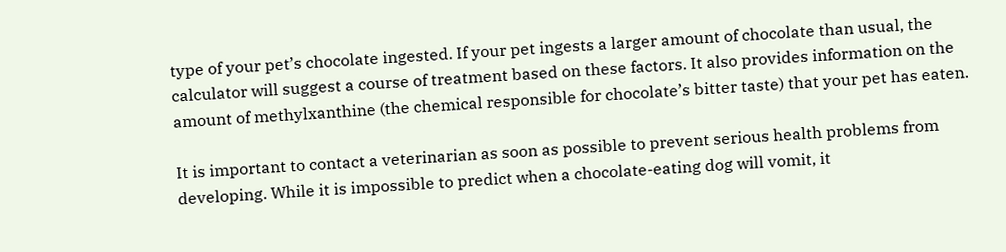type of your pet’s chocolate ingested. If your pet ingests a larger amount of chocolate than usual, the calculator will suggest a course of treatment based on these factors. It also provides information on the amount of methylxanthine (the chemical responsible for chocolate’s bitter taste) that your pet has eaten.

It is important to contact a veterinarian as soon as possible to prevent serious health problems from developing. While it is impossible to predict when a chocolate-eating dog will vomit, it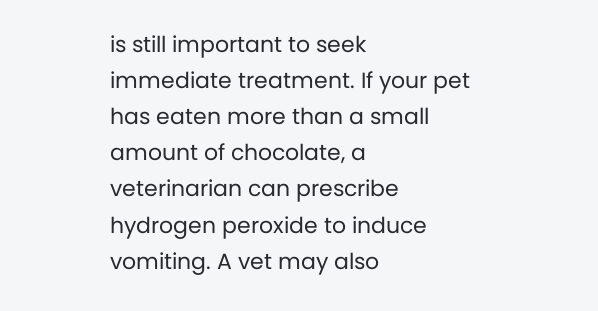is still important to seek immediate treatment. If your pet has eaten more than a small amount of chocolate, a veterinarian can prescribe hydrogen peroxide to induce vomiting. A vet may also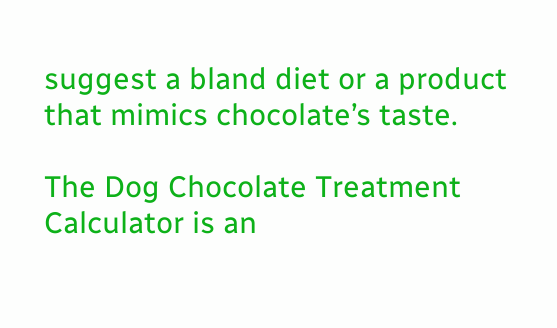suggest a bland diet or a product that mimics chocolate’s taste.

The Dog Chocolate Treatment Calculator is an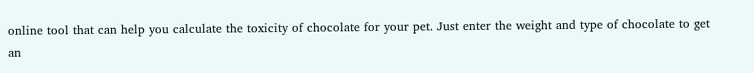online tool that can help you calculate the toxicity of chocolate for your pet. Just enter the weight and type of chocolate to get an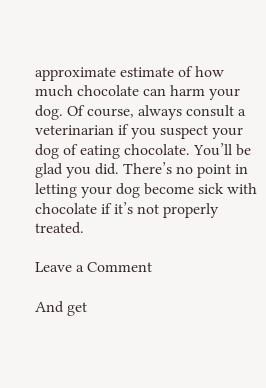approximate estimate of how much chocolate can harm your dog. Of course, always consult a veterinarian if you suspect your dog of eating chocolate. You’ll be glad you did. There’s no point in letting your dog become sick with chocolate if it’s not properly treated.

Leave a Comment

And get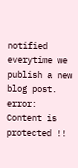notified everytime we publish a new blog post.
error: Content is protected !!